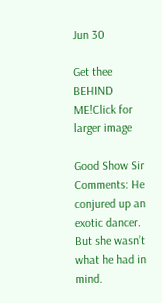Jun 30

Get thee BEHIND ME!Click for larger image

Good Show Sir Comments: He conjured up an exotic dancer. But she wasn’t what he had in mind.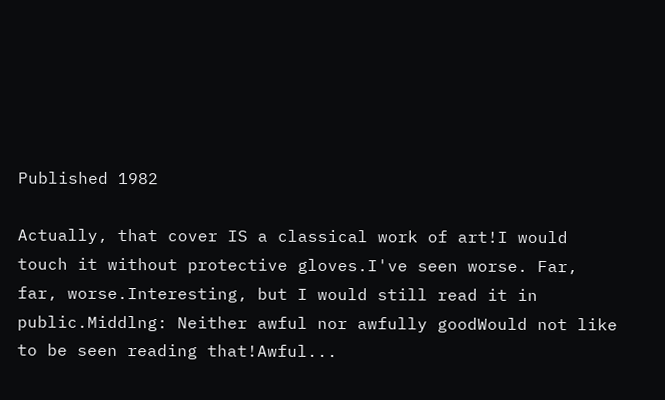Published 1982

Actually, that cover IS a classical work of art!I would touch it without protective gloves.I've seen worse. Far, far, worse.Interesting, but I would still read it in public.Middlng: Neither awful nor awfully goodWould not like to be seen reading that!Awful...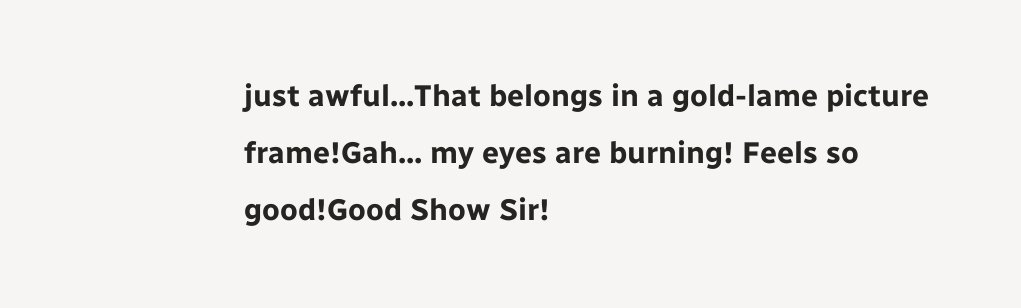just awful...That belongs in a gold-lame picture frame!Gah... my eyes are burning! Feels so good!Good Show Sir!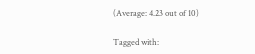(Average: 4.23 out of 10)

Tagged with: